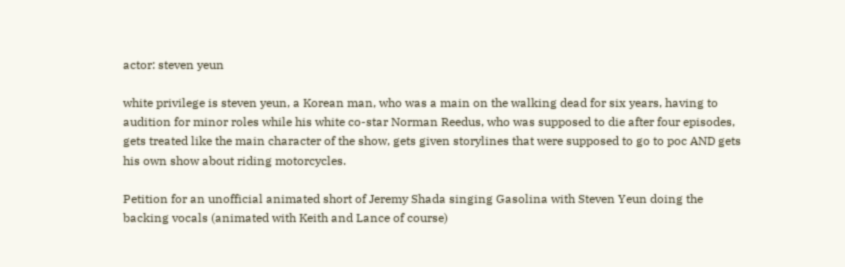actor: steven yeun

white privilege is steven yeun, a Korean man, who was a main on the walking dead for six years, having to audition for minor roles while his white co-star Norman Reedus, who was supposed to die after four episodes, gets treated like the main character of the show, gets given storylines that were supposed to go to poc AND gets his own show about riding motorcycles.

Petition for an unofficial animated short of Jeremy Shada singing Gasolina with Steven Yeun doing the backing vocals (animated with Keith and Lance of course)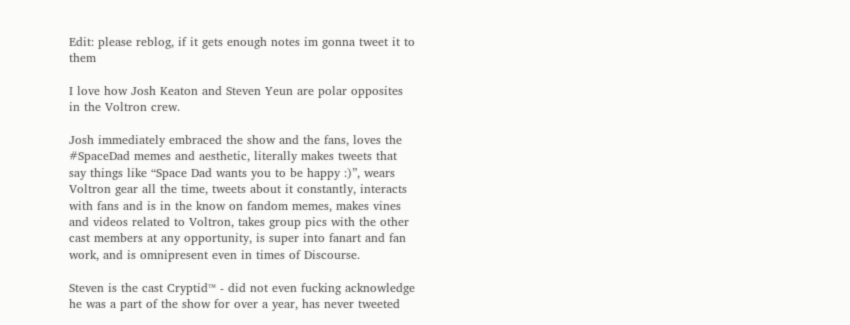Edit: please reblog, if it gets enough notes im gonna tweet it to them

I love how Josh Keaton and Steven Yeun are polar opposites in the Voltron crew.

Josh immediately embraced the show and the fans, loves the #SpaceDad memes and aesthetic, literally makes tweets that say things like “Space Dad wants you to be happy :)”, wears Voltron gear all the time, tweets about it constantly, interacts with fans and is in the know on fandom memes, makes vines and videos related to Voltron, takes group pics with the other cast members at any opportunity, is super into fanart and fan work, and is omnipresent even in times of Discourse.

Steven is the cast Cryptid™ - did not even fucking acknowledge he was a part of the show for over a year, has never tweeted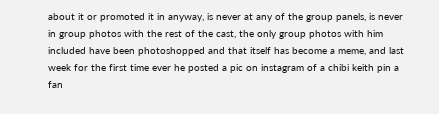about it or promoted it in anyway, is never at any of the group panels, is never in group photos with the rest of the cast, the only group photos with him included have been photoshopped and that itself has become a meme, and last week for the first time ever he posted a pic on instagram of a chibi keith pin a fan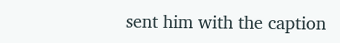sent him with the caption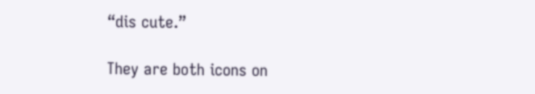“dis cute.”

They are both icons on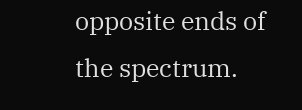opposite ends of the spectrum.